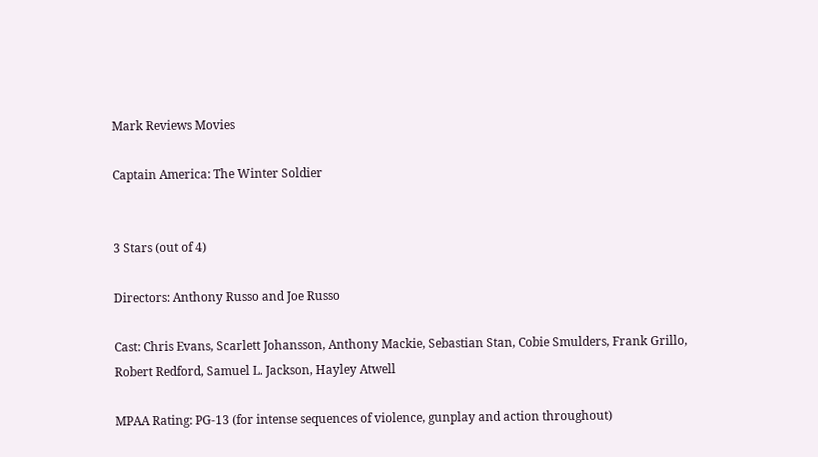Mark Reviews Movies

Captain America: The Winter Soldier


3 Stars (out of 4)

Directors: Anthony Russo and Joe Russo

Cast: Chris Evans, Scarlett Johansson, Anthony Mackie, Sebastian Stan, Cobie Smulders, Frank Grillo, Robert Redford, Samuel L. Jackson, Hayley Atwell

MPAA Rating: PG-13 (for intense sequences of violence, gunplay and action throughout)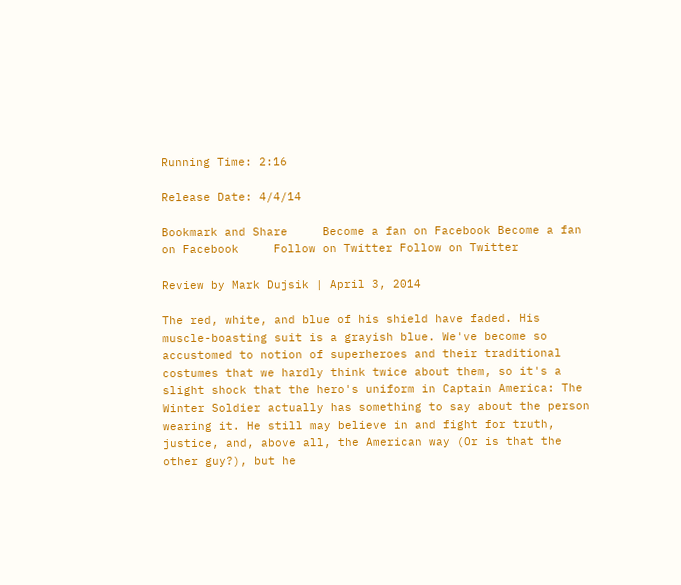Running Time: 2:16

Release Date: 4/4/14

Bookmark and Share     Become a fan on Facebook Become a fan on Facebook     Follow on Twitter Follow on Twitter

Review by Mark Dujsik | April 3, 2014

The red, white, and blue of his shield have faded. His muscle-boasting suit is a grayish blue. We've become so accustomed to notion of superheroes and their traditional costumes that we hardly think twice about them, so it's a slight shock that the hero's uniform in Captain America: The Winter Soldier actually has something to say about the person wearing it. He still may believe in and fight for truth, justice, and, above all, the American way (Or is that the other guy?), but he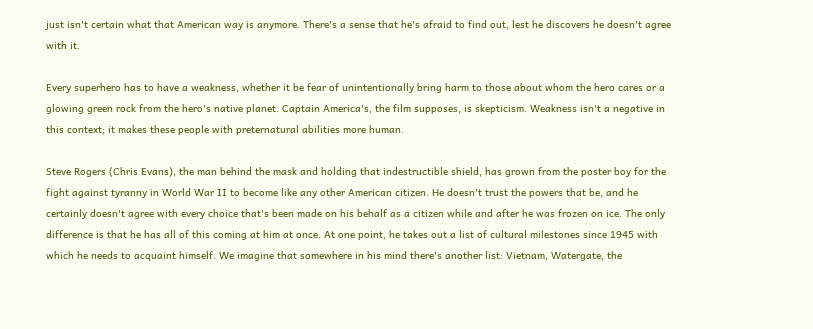just isn't certain what that American way is anymore. There's a sense that he's afraid to find out, lest he discovers he doesn't agree with it.

Every superhero has to have a weakness, whether it be fear of unintentionally bring harm to those about whom the hero cares or a glowing green rock from the hero's native planet. Captain America's, the film supposes, is skepticism. Weakness isn't a negative in this context; it makes these people with preternatural abilities more human.

Steve Rogers (Chris Evans), the man behind the mask and holding that indestructible shield, has grown from the poster boy for the fight against tyranny in World War II to become like any other American citizen. He doesn't trust the powers that be, and he certainly doesn't agree with every choice that's been made on his behalf as a citizen while and after he was frozen on ice. The only difference is that he has all of this coming at him at once. At one point, he takes out a list of cultural milestones since 1945 with which he needs to acquaint himself. We imagine that somewhere in his mind there's another list: Vietnam, Watergate, the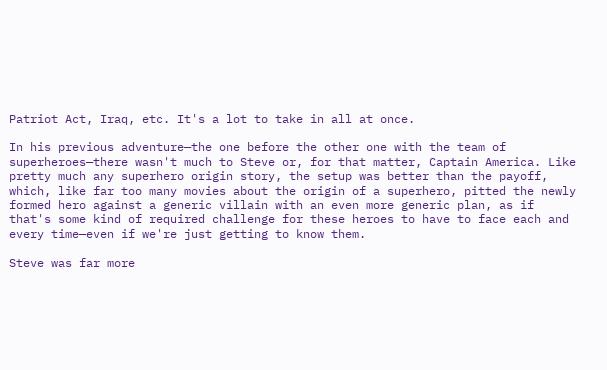Patriot Act, Iraq, etc. It's a lot to take in all at once.

In his previous adventure—the one before the other one with the team of superheroes—there wasn't much to Steve or, for that matter, Captain America. Like pretty much any superhero origin story, the setup was better than the payoff, which, like far too many movies about the origin of a superhero, pitted the newly formed hero against a generic villain with an even more generic plan, as if that's some kind of required challenge for these heroes to have to face each and every time—even if we're just getting to know them.

Steve was far more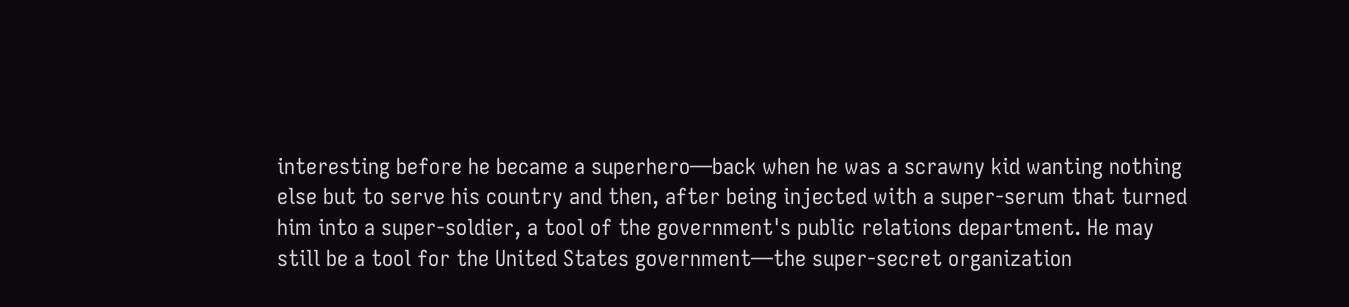interesting before he became a superhero—back when he was a scrawny kid wanting nothing else but to serve his country and then, after being injected with a super-serum that turned him into a super-soldier, a tool of the government's public relations department. He may still be a tool for the United States government—the super-secret organization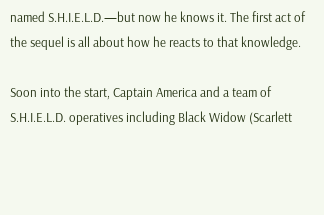named S.H.I.E.L.D.—but now he knows it. The first act of the sequel is all about how he reacts to that knowledge.

Soon into the start, Captain America and a team of S.H.I.E.L.D. operatives including Black Widow (Scarlett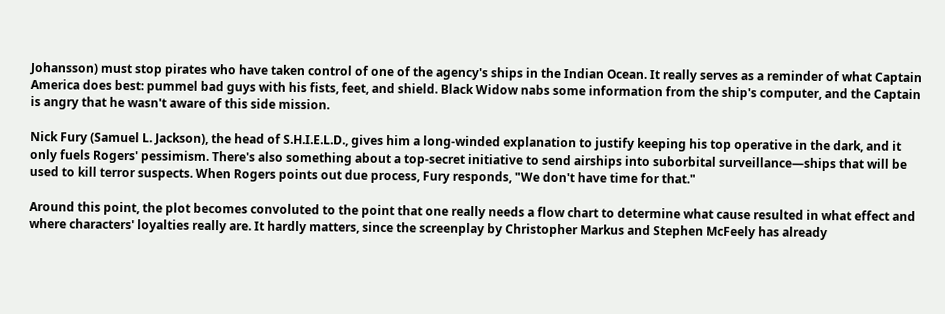Johansson) must stop pirates who have taken control of one of the agency's ships in the Indian Ocean. It really serves as a reminder of what Captain America does best: pummel bad guys with his fists, feet, and shield. Black Widow nabs some information from the ship's computer, and the Captain is angry that he wasn't aware of this side mission.

Nick Fury (Samuel L. Jackson), the head of S.H.I.E.L.D., gives him a long-winded explanation to justify keeping his top operative in the dark, and it only fuels Rogers' pessimism. There's also something about a top-secret initiative to send airships into suborbital surveillance—ships that will be used to kill terror suspects. When Rogers points out due process, Fury responds, "We don't have time for that."

Around this point, the plot becomes convoluted to the point that one really needs a flow chart to determine what cause resulted in what effect and where characters' loyalties really are. It hardly matters, since the screenplay by Christopher Markus and Stephen McFeely has already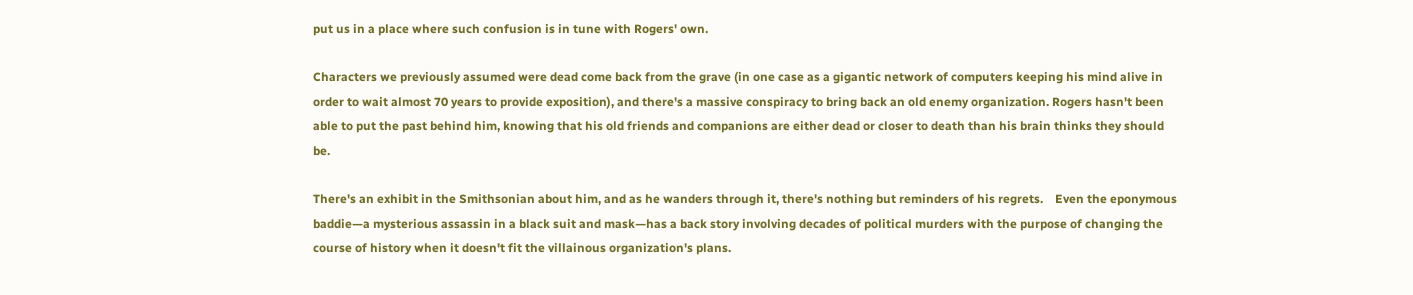put us in a place where such confusion is in tune with Rogers' own.

Characters we previously assumed were dead come back from the grave (in one case as a gigantic network of computers keeping his mind alive in order to wait almost 70 years to provide exposition), and there's a massive conspiracy to bring back an old enemy organization. Rogers hasn't been able to put the past behind him, knowing that his old friends and companions are either dead or closer to death than his brain thinks they should be.

There's an exhibit in the Smithsonian about him, and as he wanders through it, there's nothing but reminders of his regrets.    Even the eponymous baddie—a mysterious assassin in a black suit and mask—has a back story involving decades of political murders with the purpose of changing the course of history when it doesn't fit the villainous organization's plans.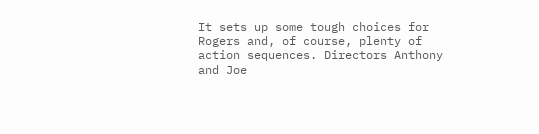It sets up some tough choices for Rogers and, of course, plenty of action sequences. Directors Anthony and Joe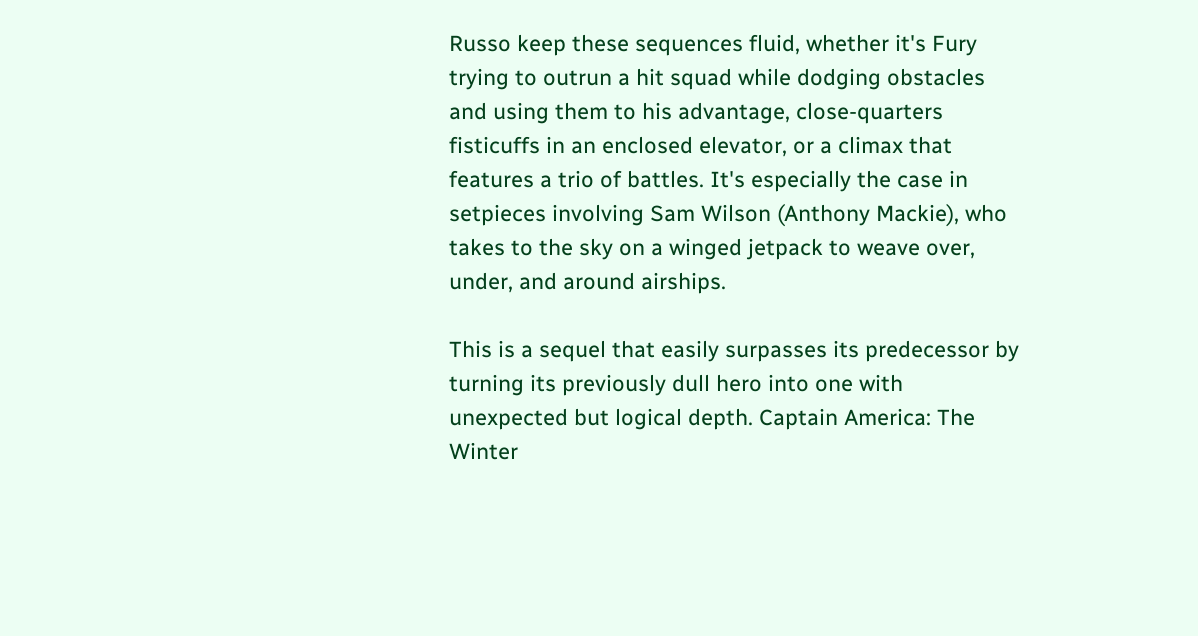Russo keep these sequences fluid, whether it's Fury trying to outrun a hit squad while dodging obstacles and using them to his advantage, close-quarters fisticuffs in an enclosed elevator, or a climax that features a trio of battles. It's especially the case in setpieces involving Sam Wilson (Anthony Mackie), who takes to the sky on a winged jetpack to weave over, under, and around airships.

This is a sequel that easily surpasses its predecessor by turning its previously dull hero into one with unexpected but logical depth. Captain America: The Winter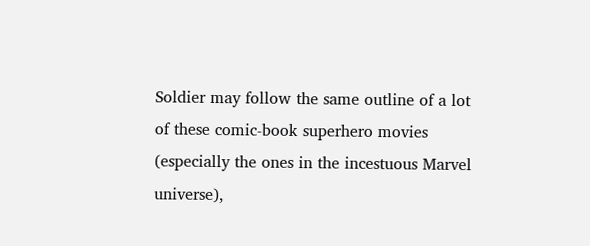Soldier may follow the same outline of a lot of these comic-book superhero movies (especially the ones in the incestuous Marvel universe),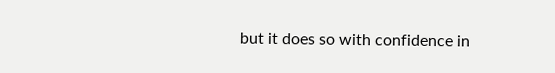but it does so with confidence in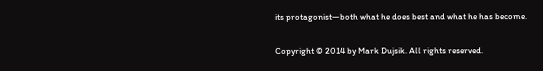its protagonist—both what he does best and what he has become.

Copyright © 2014 by Mark Dujsik. All rights reserved.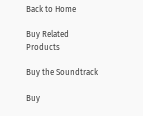Back to Home

Buy Related Products

Buy the Soundtrack

Buy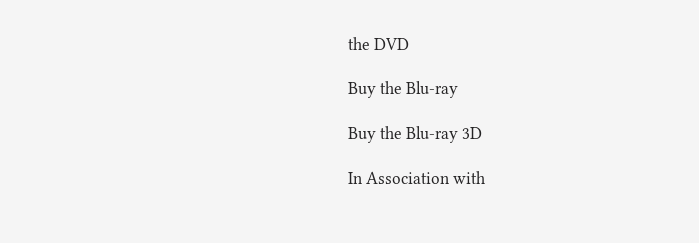the DVD

Buy the Blu-ray

Buy the Blu-ray 3D

In Association with